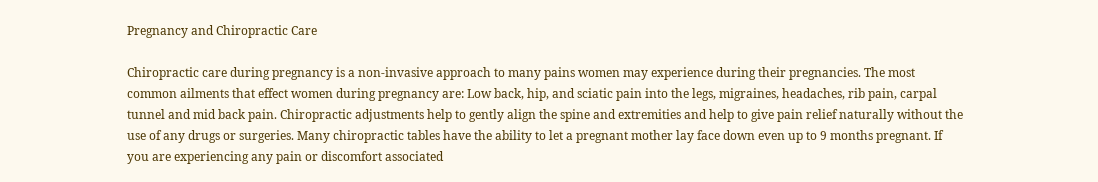Pregnancy and Chiropractic Care

Chiropractic care during pregnancy is a non-invasive approach to many pains women may experience during their pregnancies. The most common ailments that effect women during pregnancy are: Low back, hip, and sciatic pain into the legs, migraines, headaches, rib pain, carpal tunnel and mid back pain. Chiropractic adjustments help to gently align the spine and extremities and help to give pain relief naturally without the use of any drugs or surgeries. Many chiropractic tables have the ability to let a pregnant mother lay face down even up to 9 months pregnant. If you are experiencing any pain or discomfort associated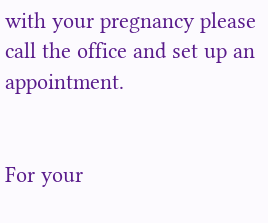with your pregnancy please call the office and set up an appointment.


For your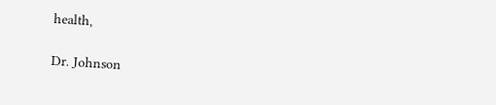health,

Dr. Johnson